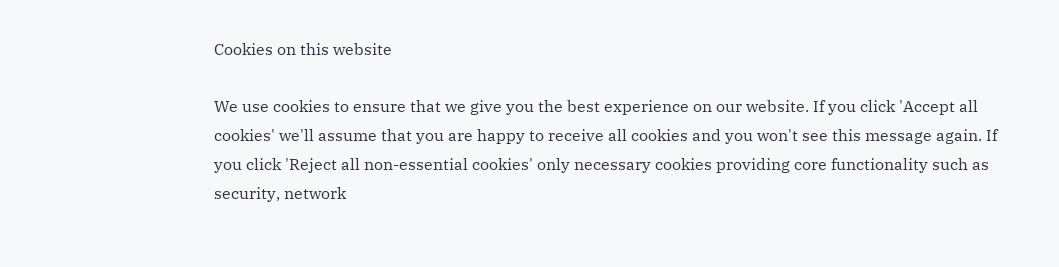Cookies on this website

We use cookies to ensure that we give you the best experience on our website. If you click 'Accept all cookies' we'll assume that you are happy to receive all cookies and you won't see this message again. If you click 'Reject all non-essential cookies' only necessary cookies providing core functionality such as security, network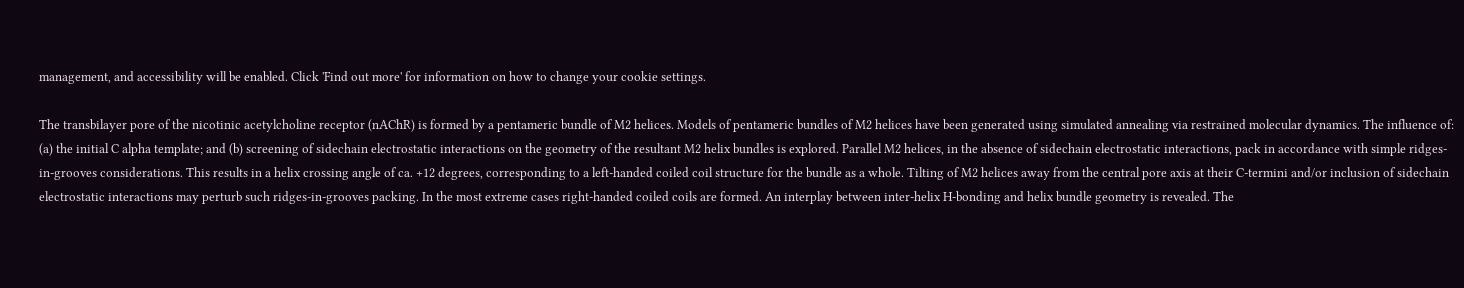management, and accessibility will be enabled. Click 'Find out more' for information on how to change your cookie settings.

The transbilayer pore of the nicotinic acetylcholine receptor (nAChR) is formed by a pentameric bundle of M2 helices. Models of pentameric bundles of M2 helices have been generated using simulated annealing via restrained molecular dynamics. The influence of: (a) the initial C alpha template; and (b) screening of sidechain electrostatic interactions on the geometry of the resultant M2 helix bundles is explored. Parallel M2 helices, in the absence of sidechain electrostatic interactions, pack in accordance with simple ridges-in-grooves considerations. This results in a helix crossing angle of ca. +12 degrees, corresponding to a left-handed coiled coil structure for the bundle as a whole. Tilting of M2 helices away from the central pore axis at their C-termini and/or inclusion of sidechain electrostatic interactions may perturb such ridges-in-grooves packing. In the most extreme cases right-handed coiled coils are formed. An interplay between inter-helix H-bonding and helix bundle geometry is revealed. The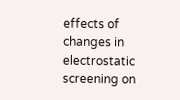effects of changes in electrostatic screening on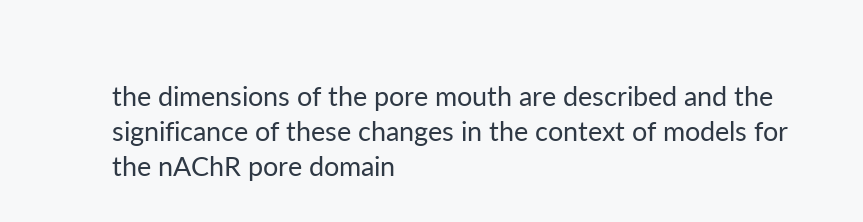the dimensions of the pore mouth are described and the significance of these changes in the context of models for the nAChR pore domain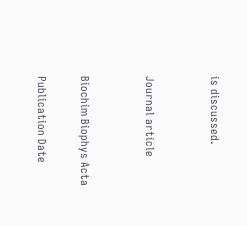is discussed.


Journal article


Biochim Biophys Acta

Publication Date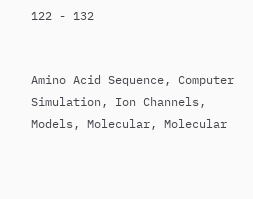122 - 132


Amino Acid Sequence, Computer Simulation, Ion Channels, Models, Molecular, Molecular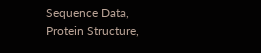Sequence Data, Protein Structure,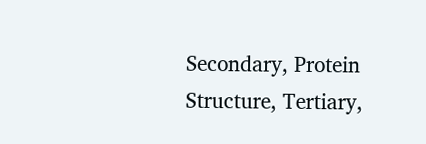Secondary, Protein Structure, Tertiary,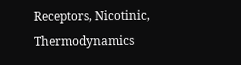Receptors, Nicotinic, Thermodynamics